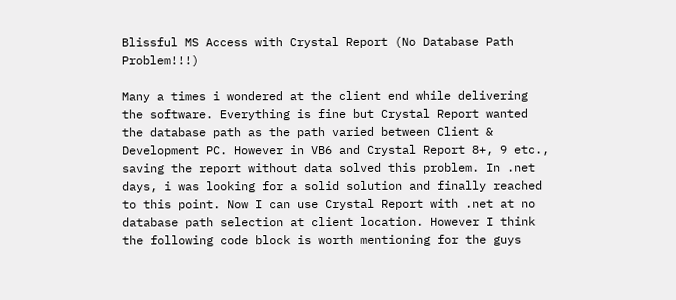Blissful MS Access with Crystal Report (No Database Path Problem!!!)

Many a times i wondered at the client end while delivering the software. Everything is fine but Crystal Report wanted the database path as the path varied between Client & Development PC. However in VB6 and Crystal Report 8+, 9 etc., saving the report without data solved this problem. In .net days, i was looking for a solid solution and finally reached to this point. Now I can use Crystal Report with .net at no database path selection at client location. However I think the following code block is worth mentioning for the guys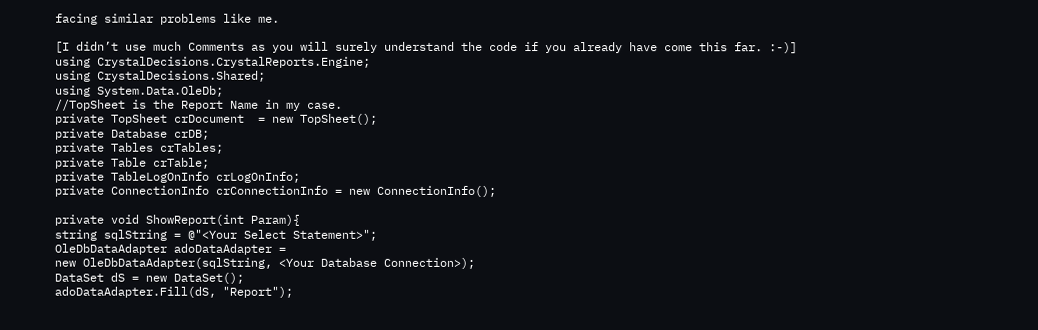facing similar problems like me.

[I didn’t use much Comments as you will surely understand the code if you already have come this far. :-)]
using CrystalDecisions.CrystalReports.Engine;
using CrystalDecisions.Shared;
using System.Data.OleDb;
//TopSheet is the Report Name in my case.
private TopSheet crDocument  = new TopSheet();
private Database crDB;
private Tables crTables;
private Table crTable;
private TableLogOnInfo crLogOnInfo;
private ConnectionInfo crConnectionInfo = new ConnectionInfo();

private void ShowReport(int Param){
string sqlString = @"<Your Select Statement>";
OleDbDataAdapter adoDataAdapter =
new OleDbDataAdapter(sqlString, <Your Database Connection>);
DataSet dS = new DataSet();
adoDataAdapter.Fill(dS, "Report");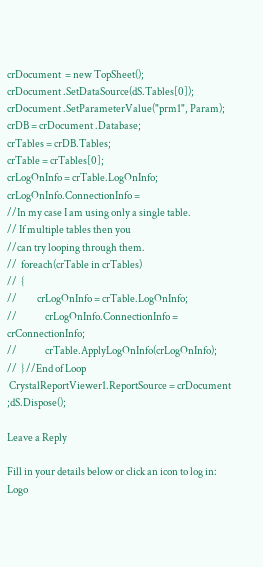crDocument  = new TopSheet();
crDocument .SetDataSource(dS.Tables[0]);
crDocument .SetParameterValue("prm1", Param);
crDB = crDocument .Database;
crTables = crDB.Tables;
crTable = crTables[0];
crLogOnInfo = crTable.LogOnInfo;
crLogOnInfo.ConnectionInfo =
//In my case I am using only a single table.
// If multiple tables then you
//can try looping through them.
//  foreach(crTable in crTables)
//  {
//          crLogOnInfo = crTable.LogOnInfo;
//              crLogOnInfo.ConnectionInfo = crConnectionInfo;
//              crTable.ApplyLogOnInfo(crLogOnInfo);
//  } //End of Loop
 CrystalReportViewer1.ReportSource = crDocument ;dS.Dispose();

Leave a Reply

Fill in your details below or click an icon to log in: Logo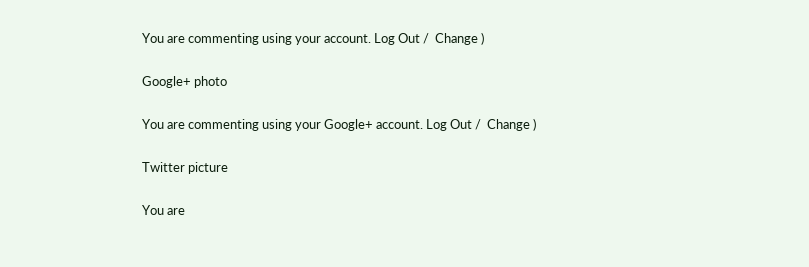You are commenting using your account. Log Out /  Change )

Google+ photo

You are commenting using your Google+ account. Log Out /  Change )

Twitter picture

You are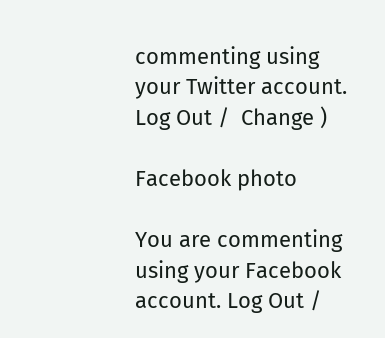commenting using your Twitter account. Log Out /  Change )

Facebook photo

You are commenting using your Facebook account. Log Out /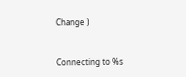Change )


Connecting to %s